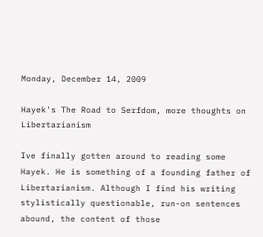Monday, December 14, 2009

Hayek's The Road to Serfdom, more thoughts on Libertarianism

Ive finally gotten around to reading some Hayek. He is something of a founding father of Libertarianism. Although I find his writing stylistically questionable, run-on sentences abound, the content of those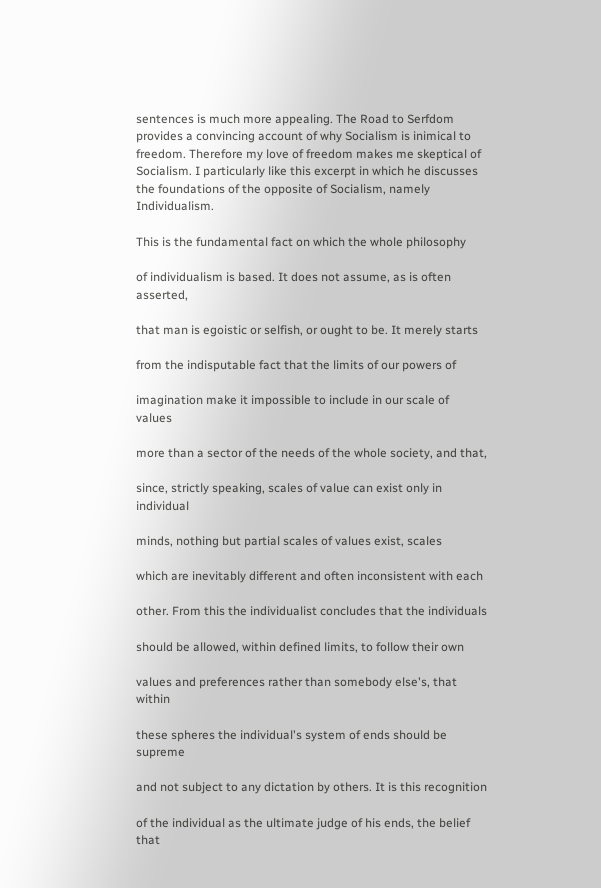sentences is much more appealing. The Road to Serfdom provides a convincing account of why Socialism is inimical to freedom. Therefore my love of freedom makes me skeptical of Socialism. I particularly like this excerpt in which he discusses the foundations of the opposite of Socialism, namely Individualism.

This is the fundamental fact on which the whole philosophy

of individualism is based. It does not assume, as is often asserted,

that man is egoistic or selfish, or ought to be. It merely starts

from the indisputable fact that the limits of our powers of

imagination make it impossible to include in our scale of values

more than a sector of the needs of the whole society, and that,

since, strictly speaking, scales of value can exist only in individual

minds, nothing but partial scales of values exist, scales

which are inevitably different and often inconsistent with each

other. From this the individualist concludes that the individuals

should be allowed, within defined limits, to follow their own

values and preferences rather than somebody else's, that within

these spheres the individual's system of ends should be supreme

and not subject to any dictation by others. It is this recognition

of the individual as the ultimate judge of his ends, the belief that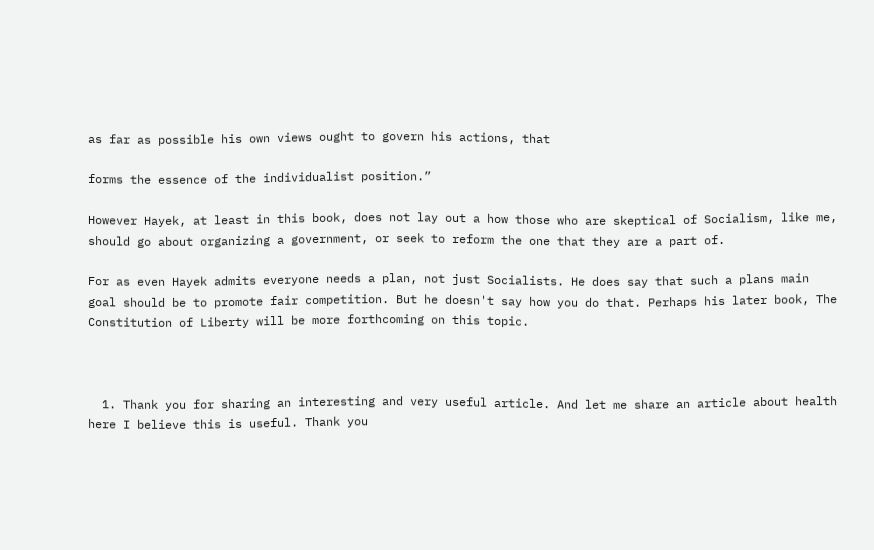as far as possible his own views ought to govern his actions, that

forms the essence of the individualist position.”

However Hayek, at least in this book, does not lay out a how those who are skeptical of Socialism, like me, should go about organizing a government, or seek to reform the one that they are a part of.

For as even Hayek admits everyone needs a plan, not just Socialists. He does say that such a plans main goal should be to promote fair competition. But he doesn't say how you do that. Perhaps his later book, The Constitution of Liberty will be more forthcoming on this topic.



  1. Thank you for sharing an interesting and very useful article. And let me share an article about health here I believe this is useful. Thank you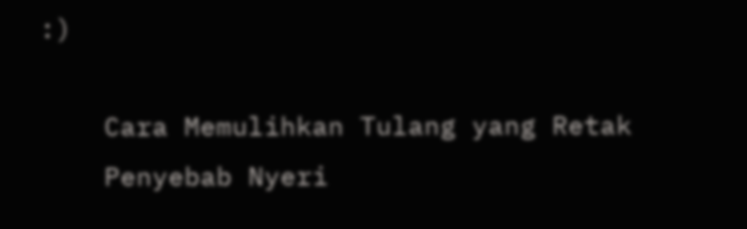:)

    Cara Memulihkan Tulang yang Retak
    Penyebab Nyeri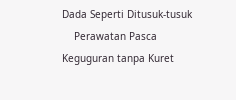Dada Seperti Ditusuk-tusuk
    Perawatan Pasca Keguguran tanpa Kuret